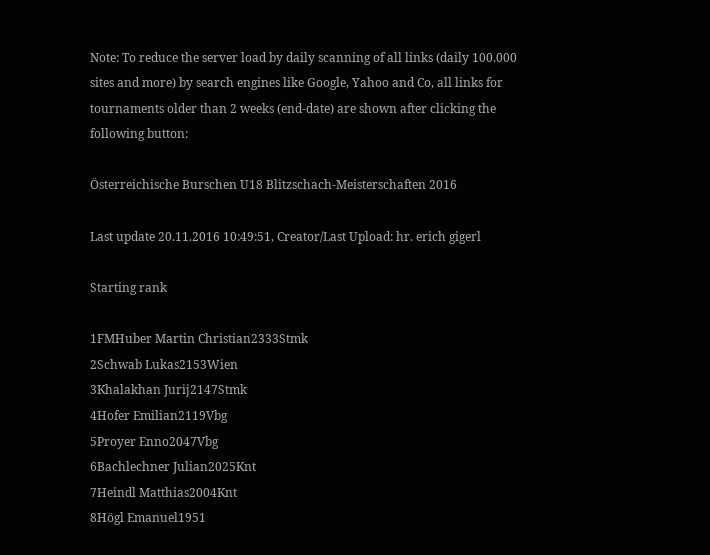Note: To reduce the server load by daily scanning of all links (daily 100.000 sites and more) by search engines like Google, Yahoo and Co, all links for tournaments older than 2 weeks (end-date) are shown after clicking the following button:

Österreichische Burschen U18 Blitzschach-Meisterschaften 2016

Last update 20.11.2016 10:49:51, Creator/Last Upload: hr. erich gigerl

Starting rank

1FMHuber Martin Christian2333Stmk
2Schwab Lukas2153Wien
3Khalakhan Jurij2147Stmk
4Hofer Emilian2119Vbg
5Proyer Enno2047Vbg
6Bachlechner Julian2025Knt
7Heindl Matthias2004Knt
8Högl Emanuel1951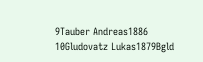9Tauber Andreas1886
10Gludovatz Lukas1879Bgld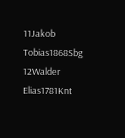11Jakob Tobias1868Sbg
12Walder Elias1781Knt